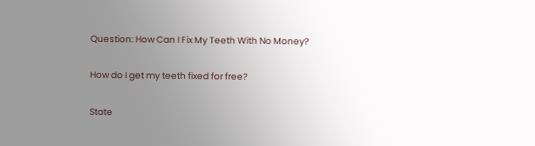Question: How Can I Fix My Teeth With No Money?

How do I get my teeth fixed for free?

State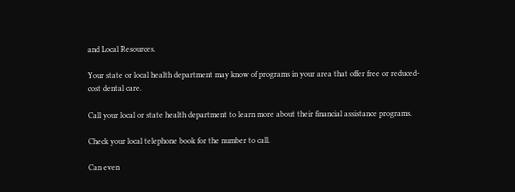and Local Resources.

Your state or local health department may know of programs in your area that offer free or reduced-cost dental care.

Call your local or state health department to learn more about their financial assistance programs.

Check your local telephone book for the number to call.

Can even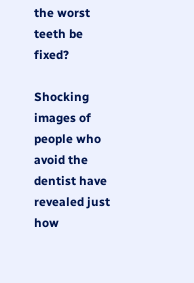the worst teeth be fixed?

Shocking images of people who avoid the dentist have revealed just how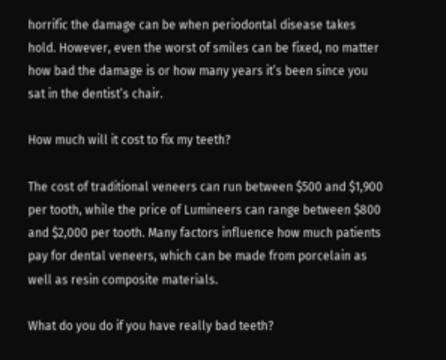horrific the damage can be when periodontal disease takes hold. However, even the worst of smiles can be fixed, no matter how bad the damage is or how many years it’s been since you sat in the dentist’s chair.

How much will it cost to fix my teeth?

The cost of traditional veneers can run between $500 and $1,900 per tooth, while the price of Lumineers can range between $800 and $2,000 per tooth. Many factors influence how much patients pay for dental veneers, which can be made from porcelain as well as resin composite materials.

What do you do if you have really bad teeth?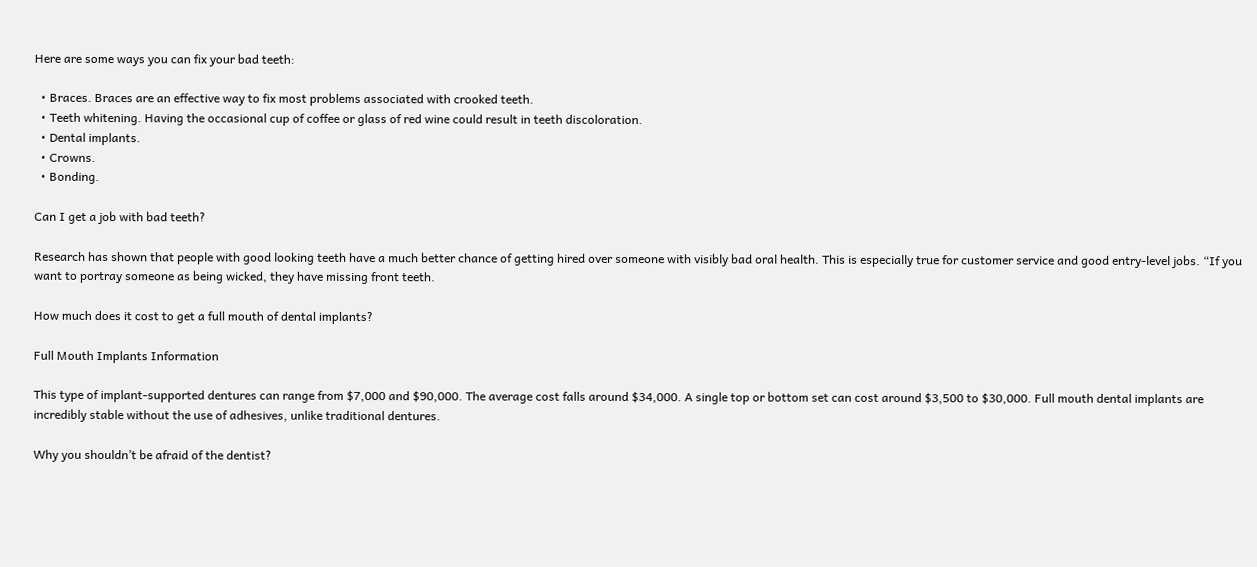Here are some ways you can fix your bad teeth:

  • Braces. Braces are an effective way to fix most problems associated with crooked teeth.
  • Teeth whitening. Having the occasional cup of coffee or glass of red wine could result in teeth discoloration.
  • Dental implants.
  • Crowns.
  • Bonding.

Can I get a job with bad teeth?

Research has shown that people with good looking teeth have a much better chance of getting hired over someone with visibly bad oral health. This is especially true for customer service and good entry-level jobs. “If you want to portray someone as being wicked, they have missing front teeth.

How much does it cost to get a full mouth of dental implants?

Full Mouth Implants Information

This type of implant-supported dentures can range from $7,000 and $90,000. The average cost falls around $34,000. A single top or bottom set can cost around $3,500 to $30,000. Full mouth dental implants are incredibly stable without the use of adhesives, unlike traditional dentures.

Why you shouldn’t be afraid of the dentist?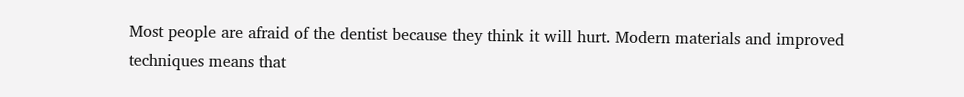Most people are afraid of the dentist because they think it will hurt. Modern materials and improved techniques means that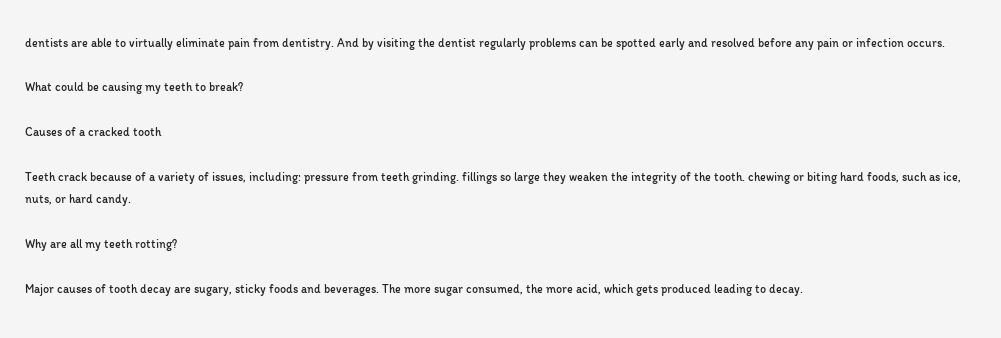dentists are able to virtually eliminate pain from dentistry. And by visiting the dentist regularly problems can be spotted early and resolved before any pain or infection occurs.

What could be causing my teeth to break?

Causes of a cracked tooth

Teeth crack because of a variety of issues, including: pressure from teeth grinding. fillings so large they weaken the integrity of the tooth. chewing or biting hard foods, such as ice, nuts, or hard candy.

Why are all my teeth rotting?

Major causes of tooth decay are sugary, sticky foods and beverages. The more sugar consumed, the more acid, which gets produced leading to decay.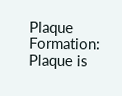Plaque Formation: Plaque is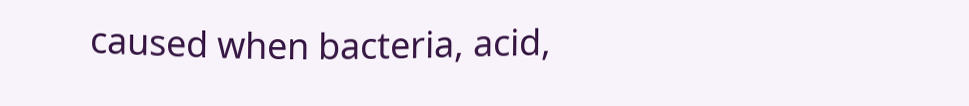caused when bacteria, acid,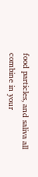food particles, and saliva all combine in your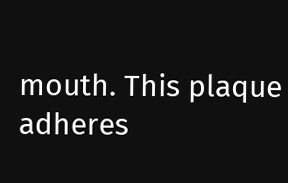mouth. This plaque adheres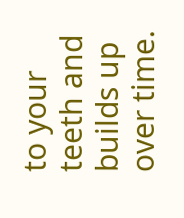to your teeth and builds up over time.